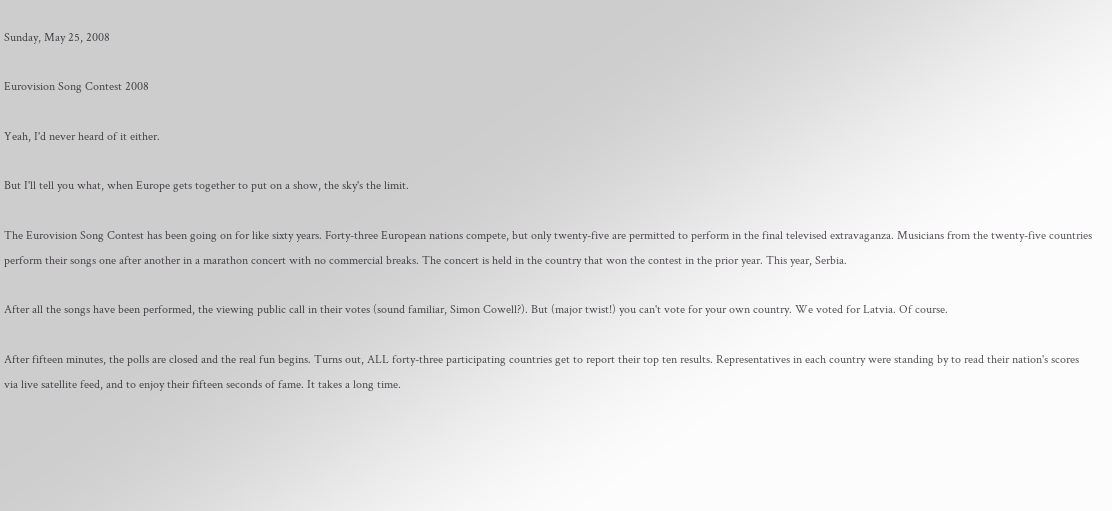Sunday, May 25, 2008

Eurovision Song Contest 2008

Yeah, I'd never heard of it either.

But I'll tell you what, when Europe gets together to put on a show, the sky's the limit.

The Eurovision Song Contest has been going on for like sixty years. Forty-three European nations compete, but only twenty-five are permitted to perform in the final televised extravaganza. Musicians from the twenty-five countries perform their songs one after another in a marathon concert with no commercial breaks. The concert is held in the country that won the contest in the prior year. This year, Serbia.

After all the songs have been performed, the viewing public call in their votes (sound familiar, Simon Cowell?). But (major twist!) you can't vote for your own country. We voted for Latvia. Of course.

After fifteen minutes, the polls are closed and the real fun begins. Turns out, ALL forty-three participating countries get to report their top ten results. Representatives in each country were standing by to read their nation's scores via live satellite feed, and to enjoy their fifteen seconds of fame. It takes a long time.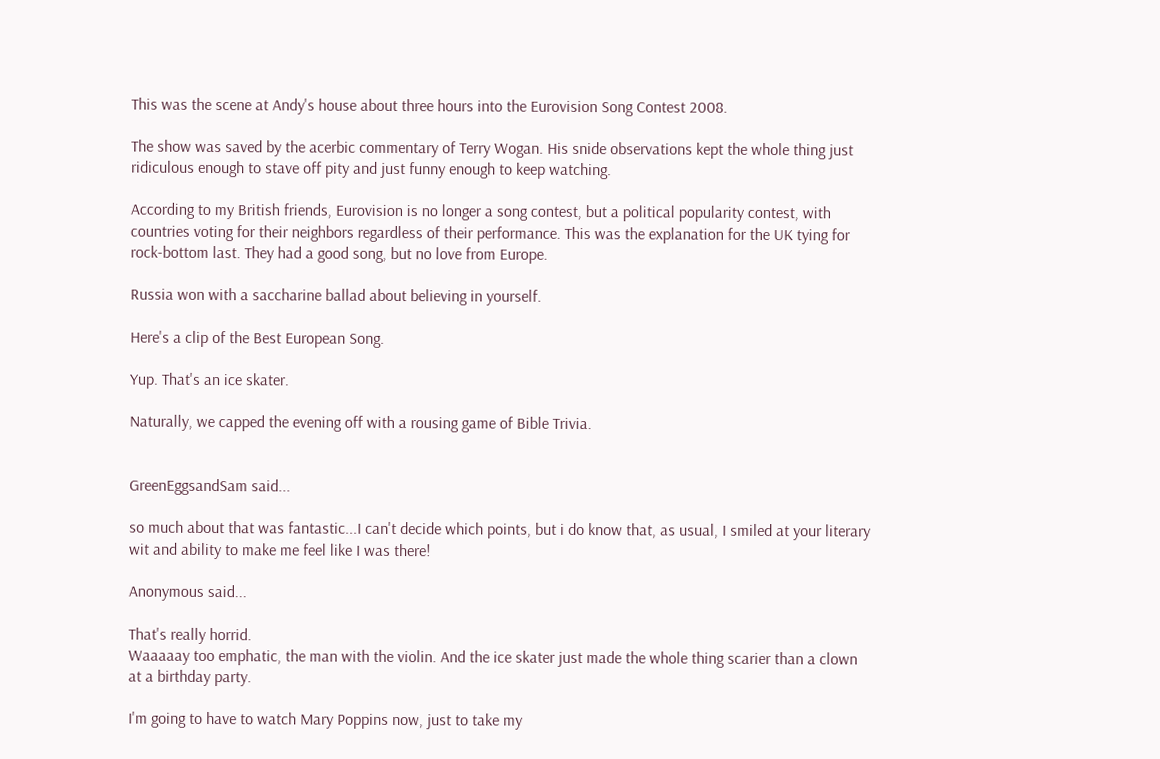This was the scene at Andy's house about three hours into the Eurovision Song Contest 2008.

The show was saved by the acerbic commentary of Terry Wogan. His snide observations kept the whole thing just ridiculous enough to stave off pity and just funny enough to keep watching.

According to my British friends, Eurovision is no longer a song contest, but a political popularity contest, with countries voting for their neighbors regardless of their performance. This was the explanation for the UK tying for rock-bottom last. They had a good song, but no love from Europe.

Russia won with a saccharine ballad about believing in yourself.

Here's a clip of the Best European Song.

Yup. That's an ice skater.

Naturally, we capped the evening off with a rousing game of Bible Trivia.


GreenEggsandSam said...

so much about that was fantastic...I can't decide which points, but i do know that, as usual, I smiled at your literary wit and ability to make me feel like I was there!

Anonymous said...

That's really horrid.
Waaaaay too emphatic, the man with the violin. And the ice skater just made the whole thing scarier than a clown at a birthday party.

I'm going to have to watch Mary Poppins now, just to take my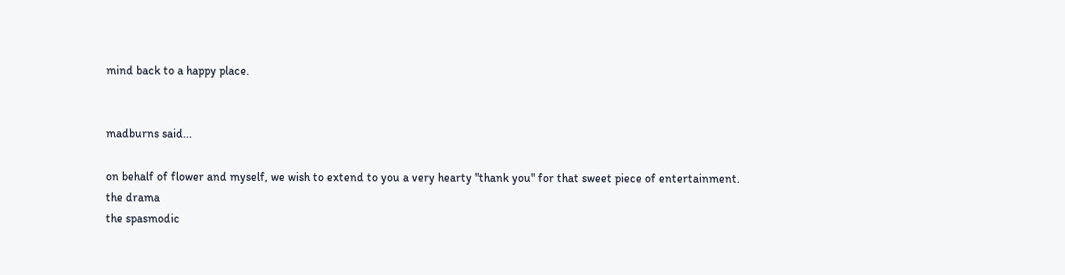mind back to a happy place.


madburns said...

on behalf of flower and myself, we wish to extend to you a very hearty "thank you" for that sweet piece of entertainment.
the drama
the spasmodic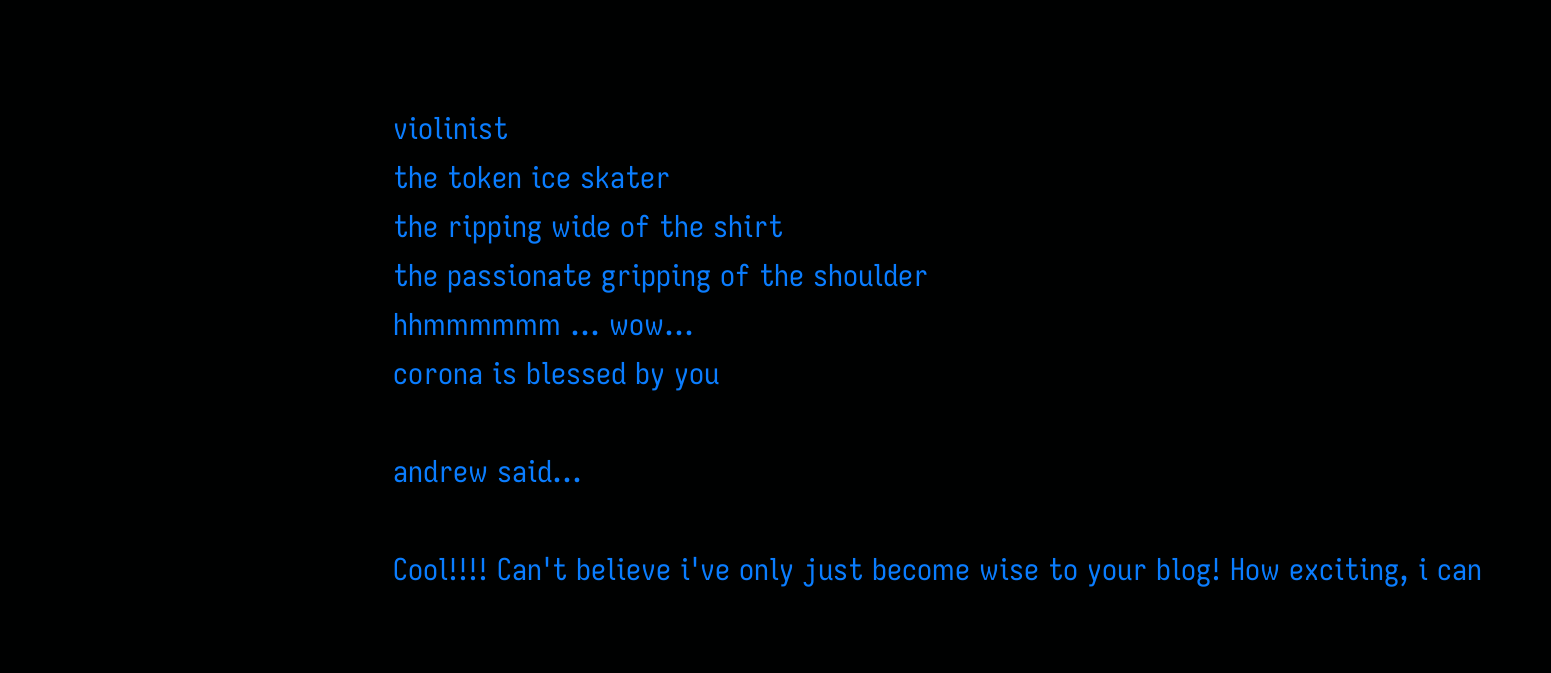violinist
the token ice skater
the ripping wide of the shirt
the passionate gripping of the shoulder
hhmmmmmm ... wow...
corona is blessed by you

andrew said...

Cool!!!! Can't believe i've only just become wise to your blog! How exciting, i can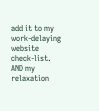add it to my work-delaying website check-list. AND my relaxation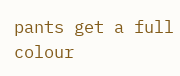pants get a full colour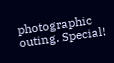photographic outing. Special!